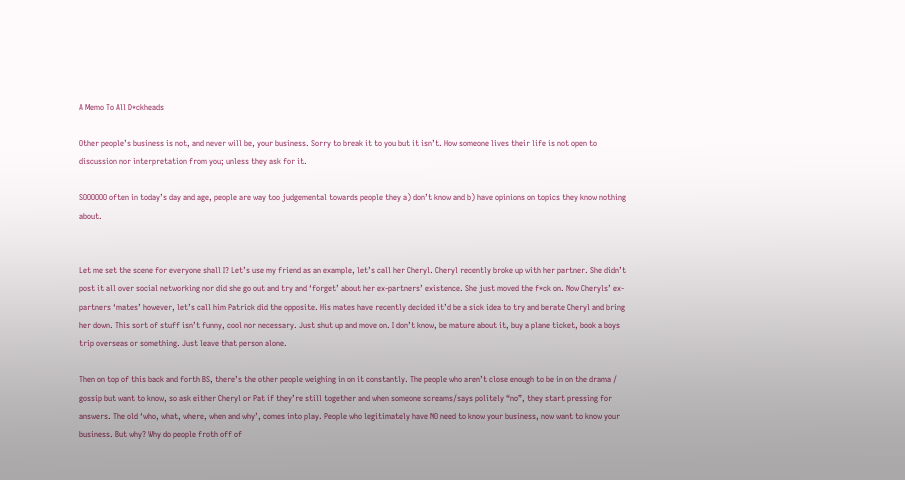A Memo To All D*ckheads

Other people’s business is not, and never will be, your business. Sorry to break it to you but it isn’t. How someone lives their life is not open to discussion nor interpretation from you; unless they ask for it.

SOOOOOO often in today’s day and age, people are way too judgemental towards people they a) don’t know and b) have opinions on topics they know nothing about.


Let me set the scene for everyone shall I? Let’s use my friend as an example, let’s call her Cheryl. Cheryl recently broke up with her partner. She didn’t post it all over social networking nor did she go out and try and ‘forget’ about her ex-partners’ existence. She just moved the f*ck on. Now Cheryls’ ex-partners ‘mates’ however, let’s call him Patrick did the opposite. His mates have recently decided it’d be a sick idea to try and berate Cheryl and bring her down. This sort of stuff isn’t funny, cool nor necessary. Just shut up and move on. I don’t know, be mature about it, buy a plane ticket, book a boys trip overseas or something. Just leave that person alone.

Then on top of this back and forth BS, there’s the other people weighing in on it constantly. The people who aren’t close enough to be in on the drama / gossip but want to know, so ask either Cheryl or Pat if they’re still together and when someone screams/says politely “no”, they start pressing for answers. The old ‘who, what, where, when and why’, comes into play. People who legitimately have NO need to know your business, now want to know your business. But why? Why do people froth off of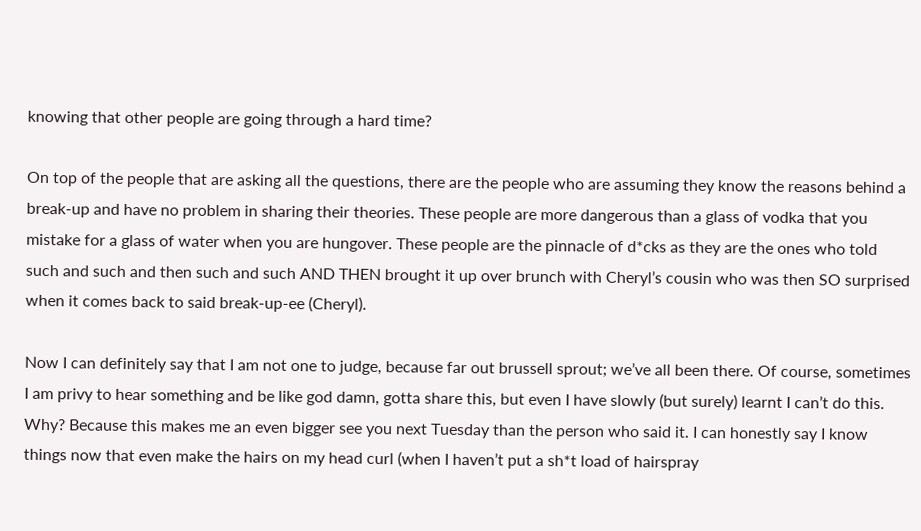knowing that other people are going through a hard time?

On top of the people that are asking all the questions, there are the people who are assuming they know the reasons behind a break-up and have no problem in sharing their theories. These people are more dangerous than a glass of vodka that you mistake for a glass of water when you are hungover. These people are the pinnacle of d*cks as they are the ones who told such and such and then such and such AND THEN brought it up over brunch with Cheryl’s cousin who was then SO surprised when it comes back to said break-up-ee (Cheryl).

Now I can definitely say that I am not one to judge, because far out brussell sprout; we’ve all been there. Of course, sometimes I am privy to hear something and be like god damn, gotta share this, but even I have slowly (but surely) learnt I can’t do this. Why? Because this makes me an even bigger see you next Tuesday than the person who said it. I can honestly say I know things now that even make the hairs on my head curl (when I haven’t put a sh*t load of hairspray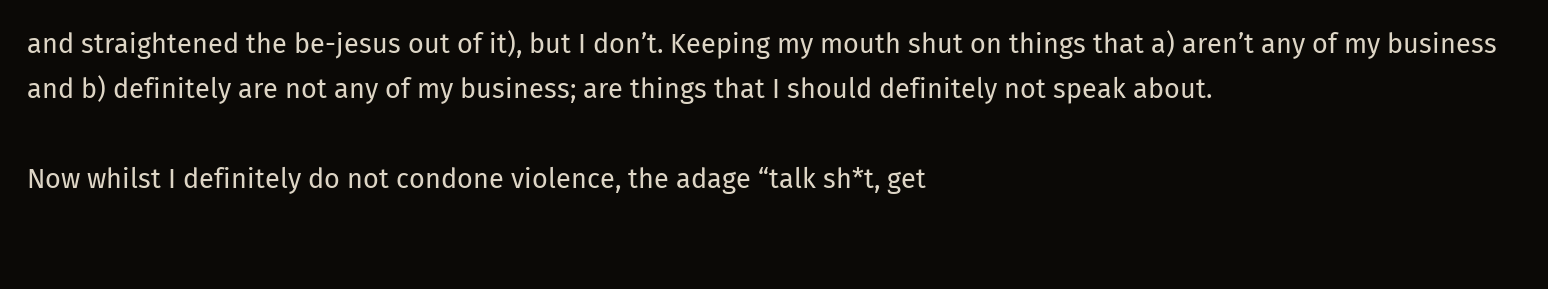and straightened the be-jesus out of it), but I don’t. Keeping my mouth shut on things that a) aren’t any of my business and b) definitely are not any of my business; are things that I should definitely not speak about.

Now whilst I definitely do not condone violence, the adage “talk sh*t, get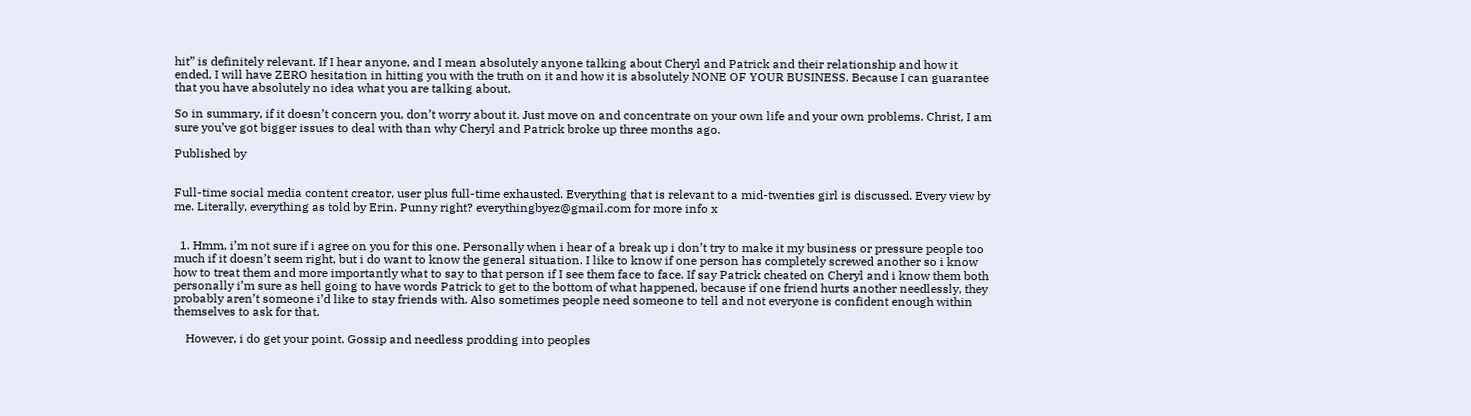hit” is definitely relevant. If I hear anyone, and I mean absolutely anyone talking about Cheryl and Patrick and their relationship and how it ended, I will have ZERO hesitation in hitting you with the truth on it and how it is absolutely NONE OF YOUR BUSINESS. Because I can guarantee that you have absolutely no idea what you are talking about.

So in summary, if it doesn’t concern you, don’t worry about it. Just move on and concentrate on your own life and your own problems. Christ, I am sure you’ve got bigger issues to deal with than why Cheryl and Patrick broke up three months ago.

Published by


Full-time social media content creator, user plus full-time exhausted. Everything that is relevant to a mid-twenties girl is discussed. Every view by me. Literally, everything as told by Erin. Punny right? everythingbyez@gmail.com for more info x


  1. Hmm, i’m not sure if i agree on you for this one. Personally when i hear of a break up i don’t try to make it my business or pressure people too much if it doesn’t seem right, but i do want to know the general situation. I like to know if one person has completely screwed another so i know how to treat them and more importantly what to say to that person if I see them face to face. If say Patrick cheated on Cheryl and i know them both personally i’m sure as hell going to have words Patrick to get to the bottom of what happened, because if one friend hurts another needlessly, they probably aren’t someone i’d like to stay friends with. Also sometimes people need someone to tell and not everyone is confident enough within themselves to ask for that.

    However, i do get your point. Gossip and needless prodding into peoples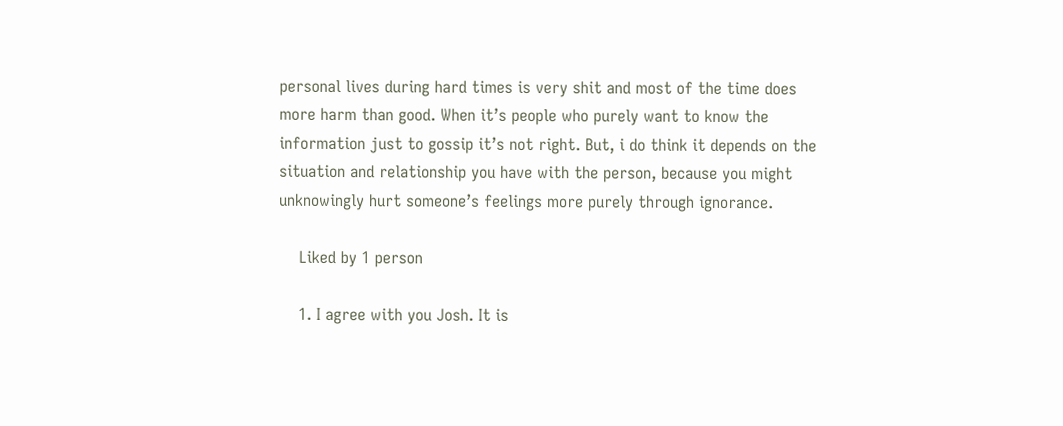personal lives during hard times is very shit and most of the time does more harm than good. When it’s people who purely want to know the information just to gossip it’s not right. But, i do think it depends on the situation and relationship you have with the person, because you might unknowingly hurt someone’s feelings more purely through ignorance.

    Liked by 1 person

    1. I agree with you Josh. It is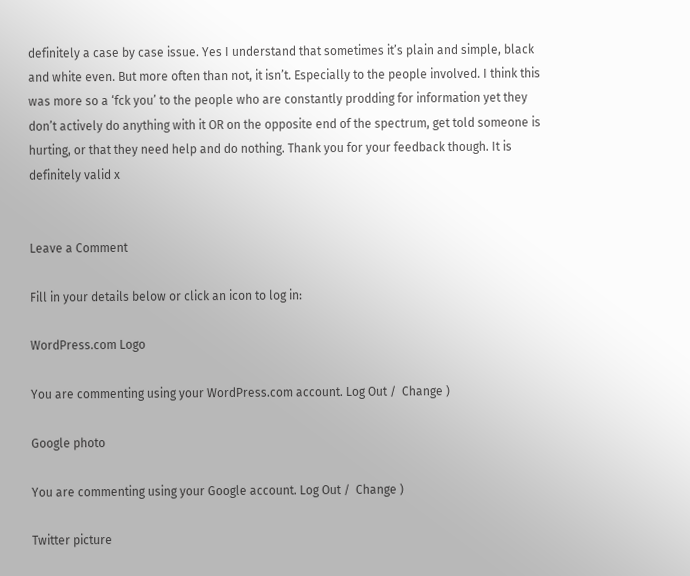definitely a case by case issue. Yes I understand that sometimes it’s plain and simple, black and white even. But more often than not, it isn’t. Especially to the people involved. I think this was more so a ‘fck you’ to the people who are constantly prodding for information yet they don’t actively do anything with it OR on the opposite end of the spectrum, get told someone is hurting, or that they need help and do nothing. Thank you for your feedback though. It is definitely valid x


Leave a Comment

Fill in your details below or click an icon to log in:

WordPress.com Logo

You are commenting using your WordPress.com account. Log Out /  Change )

Google photo

You are commenting using your Google account. Log Out /  Change )

Twitter picture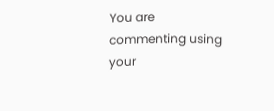You are commenting using your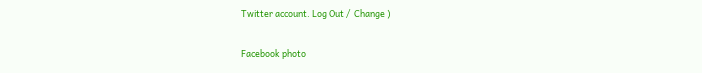Twitter account. Log Out /  Change )

Facebook photo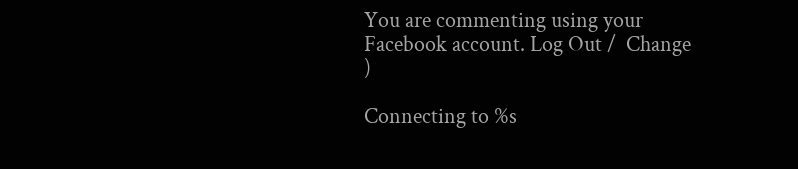You are commenting using your Facebook account. Log Out /  Change )

Connecting to %s